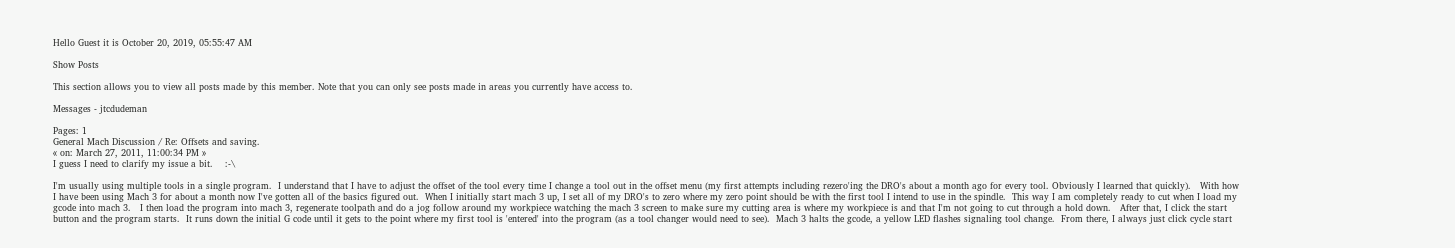Hello Guest it is October 20, 2019, 05:55:47 AM

Show Posts

This section allows you to view all posts made by this member. Note that you can only see posts made in areas you currently have access to.

Messages - jtcdudeman

Pages: 1
General Mach Discussion / Re: Offsets and saving.
« on: March 27, 2011, 11:00:34 PM »
I guess I need to clarify my issue a bit.    :-\

I'm usually using multiple tools in a single program.  I understand that I have to adjust the offset of the tool every time I change a tool out in the offset menu (my first attempts including rezero'ing the DRO's about a month ago for every tool. Obviously I learned that quickly).   With how I have been using Mach 3 for about a month now I've gotten all of the basics figured out.  When I initially start mach 3 up, I set all of my DRO's to zero where my zero point should be with the first tool I intend to use in the spindle.  This way I am completely ready to cut when I load my gcode into mach 3.   I then load the program into mach 3, regenerate toolpath and do a jog follow around my workpiece watching the mach 3 screen to make sure my cutting area is where my workpiece is and that I'm not going to cut through a hold down.   After that, I click the start button and the program starts.  It runs down the initial G code until it gets to the point where my first tool is 'entered' into the program (as a tool changer would need to see).  Mach 3 halts the gcode, a yellow LED flashes signaling tool change.  From there, I always just click cycle start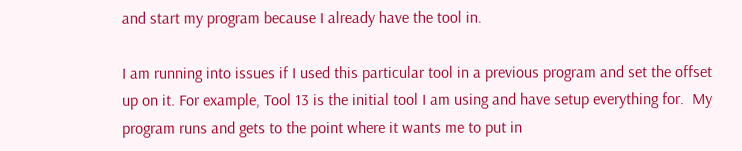and start my program because I already have the tool in.

I am running into issues if I used this particular tool in a previous program and set the offset up on it. For example, Tool 13 is the initial tool I am using and have setup everything for.  My program runs and gets to the point where it wants me to put in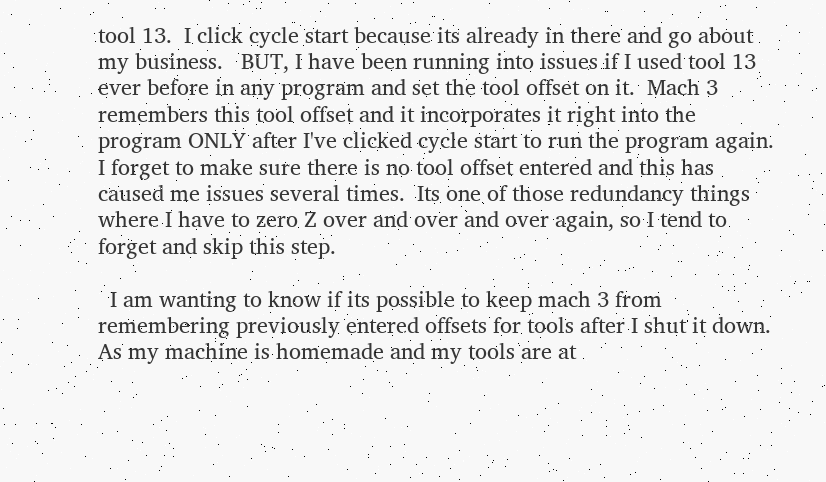tool 13.  I click cycle start because its already in there and go about my business.   BUT, I have been running into issues if I used tool 13 ever before in any program and set the tool offset on it.  Mach 3 remembers this tool offset and it incorporates it right into the program ONLY after I've clicked cycle start to run the program again.  I forget to make sure there is no tool offset entered and this has caused me issues several times.  Its one of those redundancy things where I have to zero Z over and over and over again, so I tend to forget and skip this step.

  I am wanting to know if its possible to keep mach 3 from remembering previously entered offsets for tools after I shut it down.  As my machine is homemade and my tools are at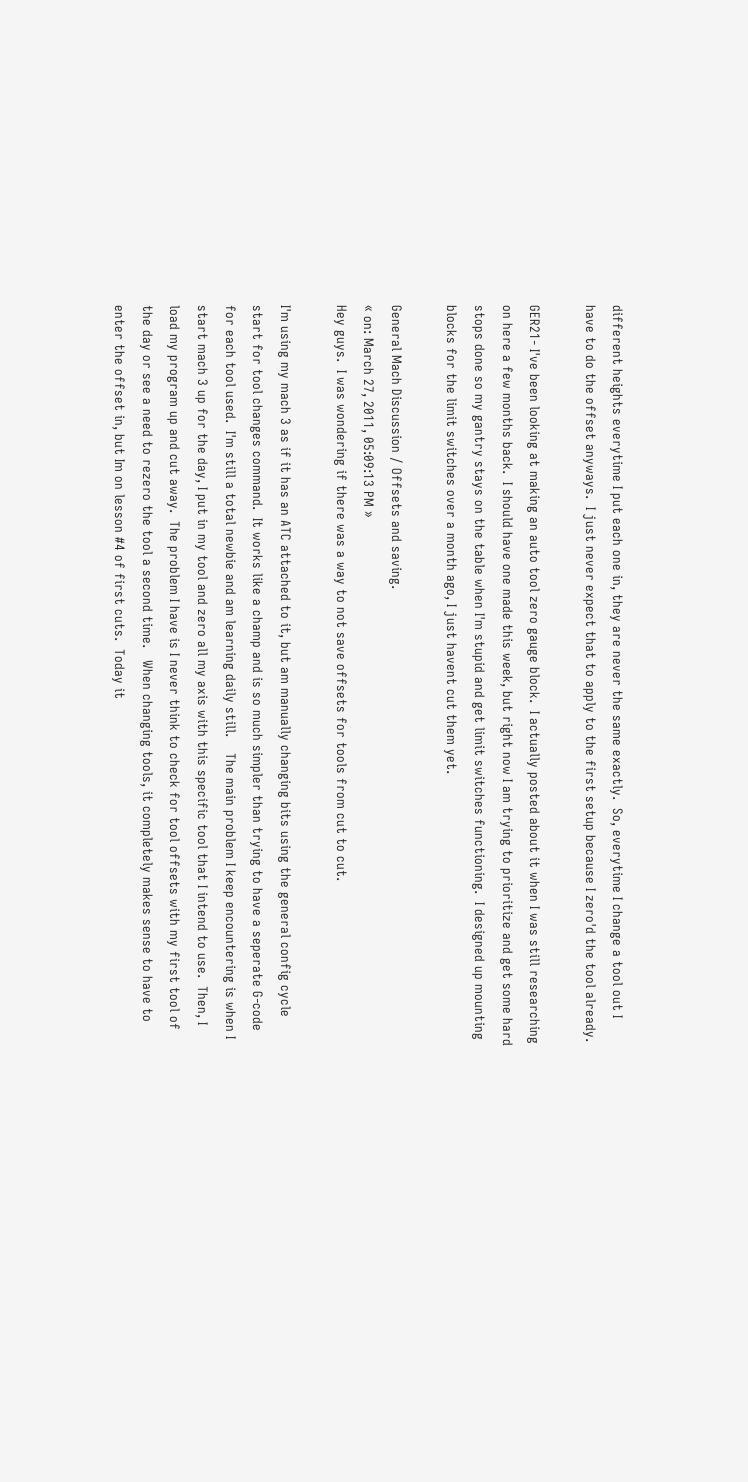different heights everytime I put each one in, they are never the same exactly.  So, everytime I change a tool out I have to do the offset anyways.  I just never expect that to apply to the first setup because I zero'd the tool already.

GER21- I've been looking at making an auto tool zero gauge block.  I actually posted about it when I was still researching on here a few months back.  I should have one made this week, but right now I am trying to prioritize and get some hard stops done so my gantry stays on the table when I'm stupid and get limit switches functioning.  I designed up mounting blocks for the limit switches over a month ago, I just havent cut them yet.

General Mach Discussion / Offsets and saving.
« on: March 27, 2011, 05:09:13 PM »
Hey guys.  I was wondering if there was a way to not save offsets for tools from cut to cut.

I'm using my mach 3 as if it has an ATC attached to it, but am manually changing bits using the general config cycle start for tool changes command.  It works like a champ and is so much simpler than trying to have a seperate G-code for each tool used.  I'm still a total newbie and am learning daily still.    The main problem I keep encountering is when I start mach 3 up for the day, I put in my tool and zero all my axis with this specific tool that I intend to use.  Then, I load my program up and cut away.  The problem I have is I never think to check for tool offsets with my first tool of the day or see a need to rezero the tool a second time.   When changing tools, it completely makes sense to have to enter the offset in, but Im on lesson #4 of first cuts.  Today it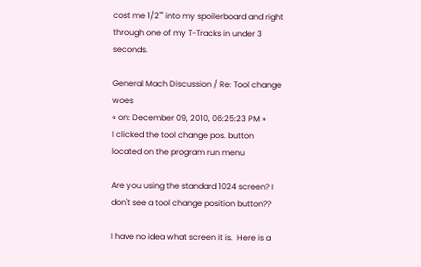cost me 1/2"" into my spoilerboard and right through one of my T-Tracks in under 3 seconds.

General Mach Discussion / Re: Tool change woes
« on: December 09, 2010, 06:25:23 PM »
I clicked the tool change pos. button located on the program run menu

Are you using the standard 1024 screen? I don't see a tool change position button??

I have no idea what screen it is.  Here is a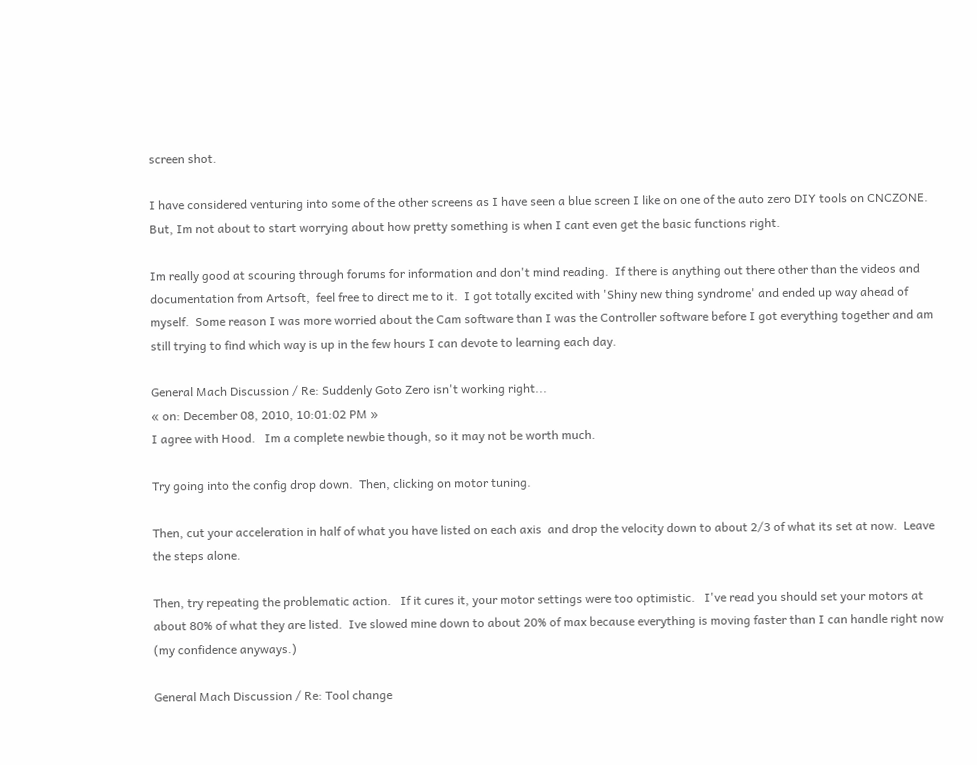screen shot.

I have considered venturing into some of the other screens as I have seen a blue screen I like on one of the auto zero DIY tools on CNCZONE.   But, Im not about to start worrying about how pretty something is when I cant even get the basic functions right.

Im really good at scouring through forums for information and don't mind reading.  If there is anything out there other than the videos and documentation from Artsoft,  feel free to direct me to it.  I got totally excited with 'Shiny new thing syndrome' and ended up way ahead of myself.  Some reason I was more worried about the Cam software than I was the Controller software before I got everything together and am still trying to find which way is up in the few hours I can devote to learning each day.

General Mach Discussion / Re: Suddenly Goto Zero isn't working right...
« on: December 08, 2010, 10:01:02 PM »
I agree with Hood.   Im a complete newbie though, so it may not be worth much.

Try going into the config drop down.  Then, clicking on motor tuning.

Then, cut your acceleration in half of what you have listed on each axis  and drop the velocity down to about 2/3 of what its set at now.  Leave the steps alone.

Then, try repeating the problematic action.   If it cures it, your motor settings were too optimistic.   I've read you should set your motors at about 80% of what they are listed.  Ive slowed mine down to about 20% of max because everything is moving faster than I can handle right now (my confidence anyways.)

General Mach Discussion / Re: Tool change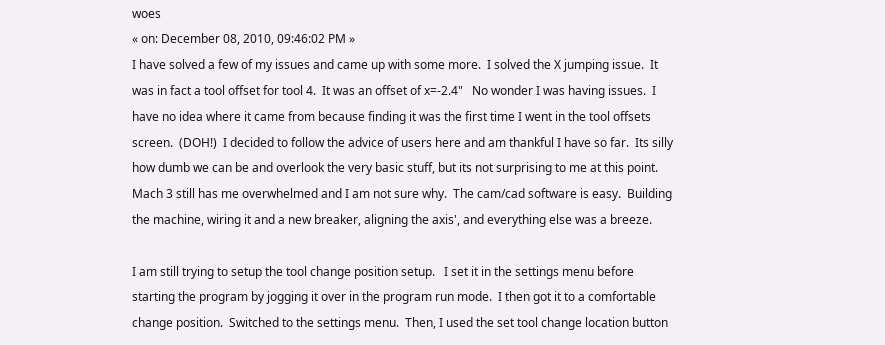woes
« on: December 08, 2010, 09:46:02 PM »
I have solved a few of my issues and came up with some more.  I solved the X jumping issue.  It was in fact a tool offset for tool 4.  It was an offset of x=-2.4"   No wonder I was having issues.  I have no idea where it came from because finding it was the first time I went in the tool offsets screen.  (DOH!)  I decided to follow the advice of users here and am thankful I have so far.  Its silly how dumb we can be and overlook the very basic stuff, but its not surprising to me at this point.  Mach 3 still has me overwhelmed and I am not sure why.  The cam/cad software is easy.  Building the machine, wiring it and a new breaker, aligning the axis', and everything else was a breeze.

I am still trying to setup the tool change position setup.   I set it in the settings menu before starting the program by jogging it over in the program run mode.  I then got it to a comfortable change position.  Switched to the settings menu.  Then, I used the set tool change location button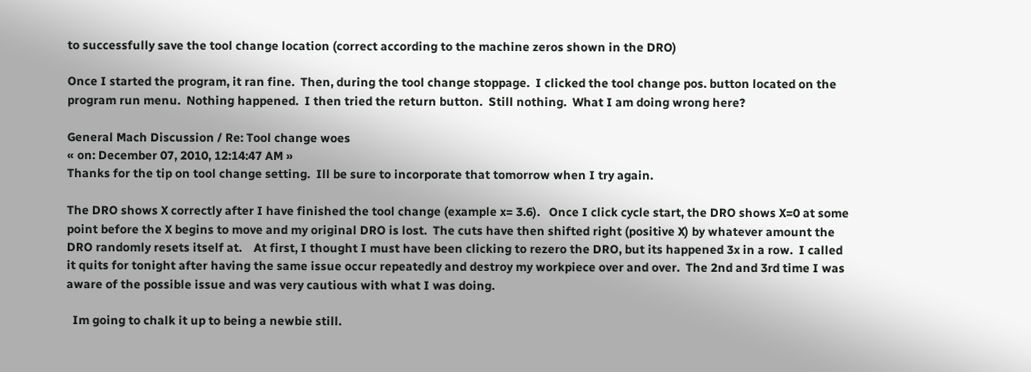to successfully save the tool change location (correct according to the machine zeros shown in the DRO)

Once I started the program, it ran fine.  Then, during the tool change stoppage.  I clicked the tool change pos. button located on the program run menu.  Nothing happened.  I then tried the return button.  Still nothing.  What I am doing wrong here?

General Mach Discussion / Re: Tool change woes
« on: December 07, 2010, 12:14:47 AM »
Thanks for the tip on tool change setting.  Ill be sure to incorporate that tomorrow when I try again.

The DRO shows X correctly after I have finished the tool change (example x= 3.6).   Once I click cycle start, the DRO shows X=0 at some point before the X begins to move and my original DRO is lost.  The cuts have then shifted right (positive X) by whatever amount the DRO randomly resets itself at.    At first, I thought I must have been clicking to rezero the DRO, but its happened 3x in a row.  I called it quits for tonight after having the same issue occur repeatedly and destroy my workpiece over and over.  The 2nd and 3rd time I was aware of the possible issue and was very cautious with what I was doing.

  Im going to chalk it up to being a newbie still.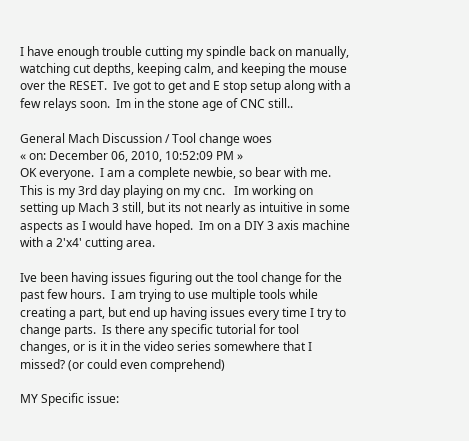I have enough trouble cutting my spindle back on manually, watching cut depths, keeping calm, and keeping the mouse over the RESET.  Ive got to get and E stop setup along with a few relays soon.  Im in the stone age of CNC still..

General Mach Discussion / Tool change woes
« on: December 06, 2010, 10:52:09 PM »
OK everyone.  I am a complete newbie, so bear with me.  This is my 3rd day playing on my cnc.   Im working on setting up Mach 3 still, but its not nearly as intuitive in some aspects as I would have hoped.  Im on a DIY 3 axis machine with a 2'x4' cutting area.

Ive been having issues figuring out the tool change for the past few hours.  I am trying to use multiple tools while creating a part, but end up having issues every time I try to change parts.  Is there any specific tutorial for tool changes, or is it in the video series somewhere that I missed? (or could even comprehend)

MY Specific issue: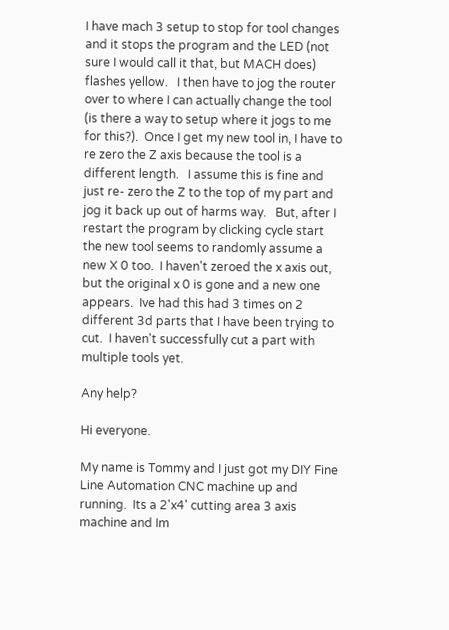I have mach 3 setup to stop for tool changes and it stops the program and the LED (not sure I would call it that, but MACH does) flashes yellow.   I then have to jog the router over to where I can actually change the tool  (is there a way to setup where it jogs to me for this?).  Once I get my new tool in, I have to re zero the Z axis because the tool is a different length.   I assume this is fine and just re- zero the Z to the top of my part and jog it back up out of harms way.   But, after I restart the program by clicking cycle start the new tool seems to randomly assume a new X 0 too.  I haven't zeroed the x axis out, but the original x 0 is gone and a new one appears.  Ive had this had 3 times on 2 different 3d parts that I have been trying to cut.  I haven't successfully cut a part with multiple tools yet.

Any help?

Hi everyone.

My name is Tommy and I just got my DIY Fine Line Automation CNC machine up and running.  Its a 2'x4' cutting area 3 axis machine and Im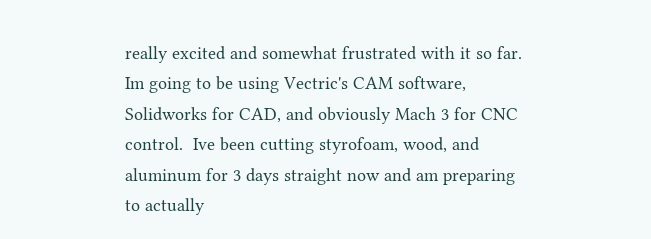really excited and somewhat frustrated with it so far.  Im going to be using Vectric's CAM software, Solidworks for CAD, and obviously Mach 3 for CNC control.  Ive been cutting styrofoam, wood, and aluminum for 3 days straight now and am preparing to actually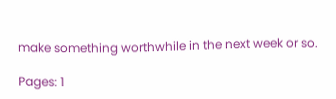make something worthwhile in the next week or so.

Pages: 1